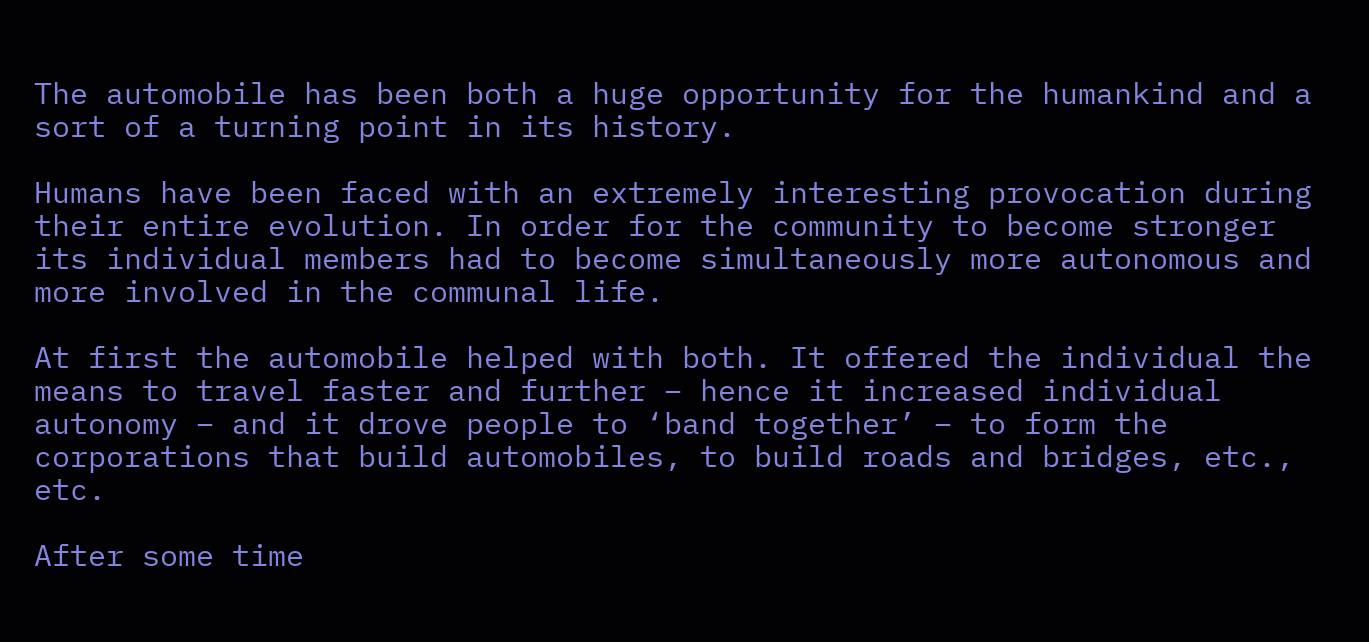The automobile has been both a huge opportunity for the humankind and a sort of a turning point in its history.

Humans have been faced with an extremely interesting provocation during their entire evolution. In order for the community to become stronger its individual members had to become simultaneously more autonomous and more involved in the communal life.

At first the automobile helped with both. It offered the individual the means to travel faster and further – hence it increased individual autonomy – and it drove people to ‘band together’ – to form the corporations that build automobiles, to build roads and bridges, etc., etc.

After some time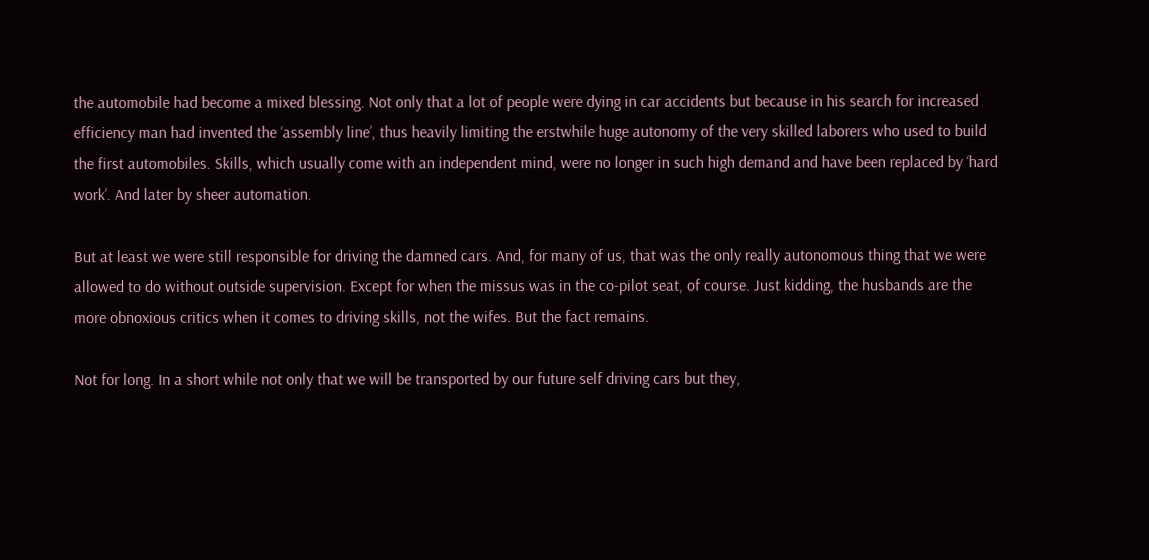the automobile had become a mixed blessing. Not only that a lot of people were dying in car accidents but because in his search for increased efficiency man had invented the ‘assembly line’, thus heavily limiting the erstwhile huge autonomy of the very skilled laborers who used to build the first automobiles. Skills, which usually come with an independent mind, were no longer in such high demand and have been replaced by ‘hard work’. And later by sheer automation.

But at least we were still responsible for driving the damned cars. And, for many of us, that was the only really autonomous thing that we were allowed to do without outside supervision. Except for when the missus was in the co-pilot seat, of course. Just kidding, the husbands are the more obnoxious critics when it comes to driving skills, not the wifes. But the fact remains.

Not for long. In a short while not only that we will be transported by our future self driving cars but they,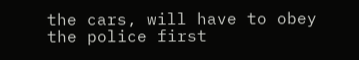the cars, will have to obey the police first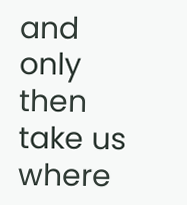and only then take us where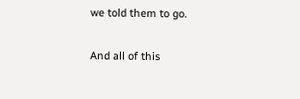we told them to go.

And all of this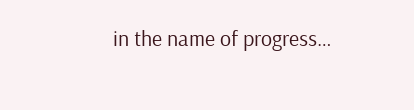in the name of progress…